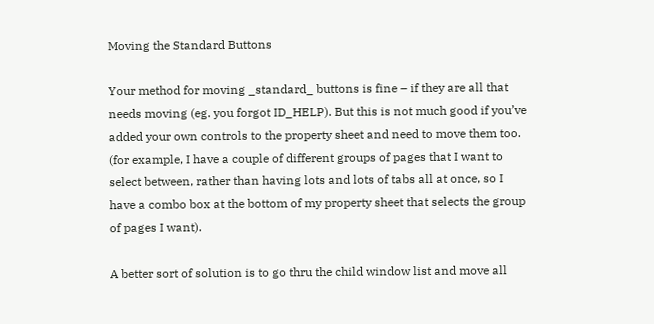Moving the Standard Buttons

Your method for moving _standard_ buttons is fine – if they are all that
needs moving (eg. you forgot ID_HELP). But this is not much good if you’ve
added your own controls to the property sheet and need to move them too.
(for example, I have a couple of different groups of pages that I want to
select between, rather than having lots and lots of tabs all at once, so I
have a combo box at the bottom of my property sheet that selects the group
of pages I want).

A better sort of solution is to go thru the child window list and move all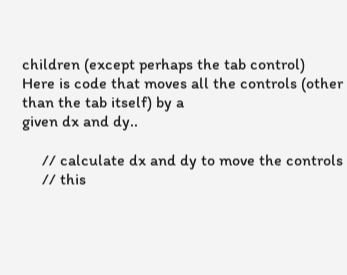children (except perhaps the tab control)
Here is code that moves all the controls (other than the tab itself) by a
given dx and dy..

     // calculate dx and dy to move the controls
     // this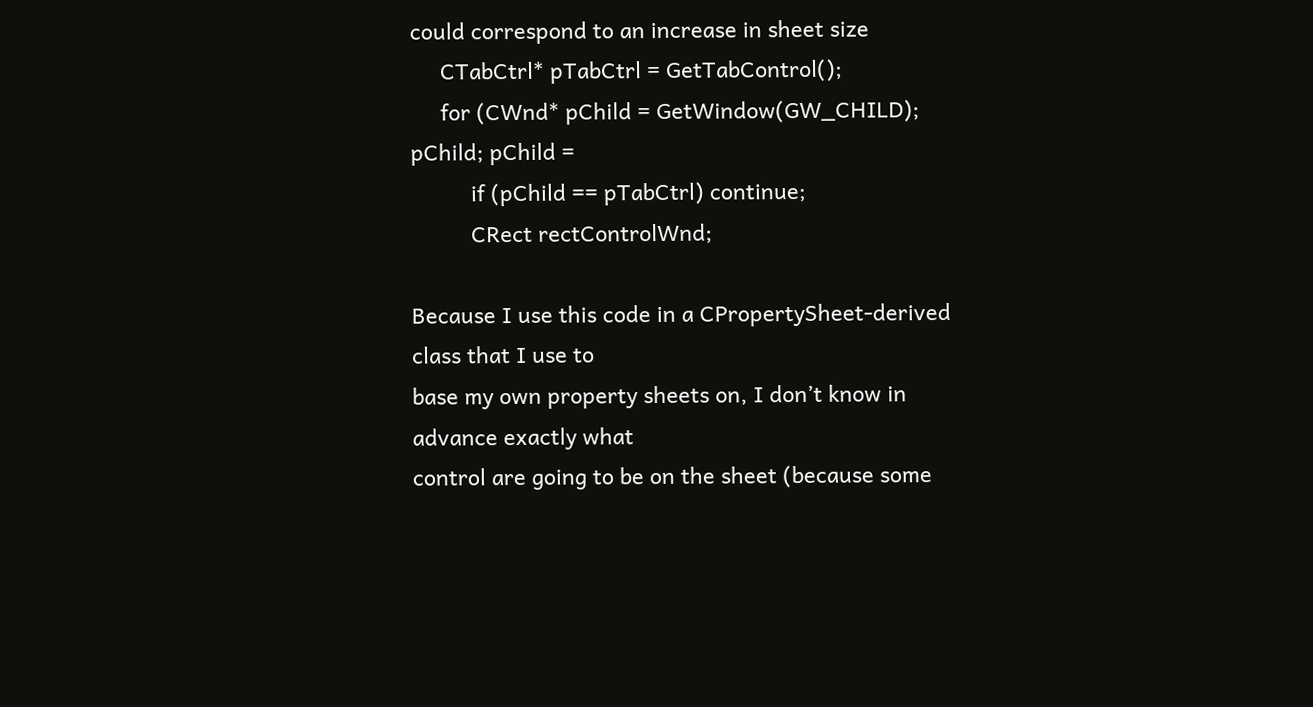could correspond to an increase in sheet size
     CTabCtrl* pTabCtrl = GetTabControl();
     for (CWnd* pChild = GetWindow(GW_CHILD); pChild; pChild =
          if (pChild == pTabCtrl) continue;
          CRect rectControlWnd;

Because I use this code in a CPropertySheet-derived class that I use to
base my own property sheets on, I don’t know in advance exactly what
control are going to be on the sheet (because some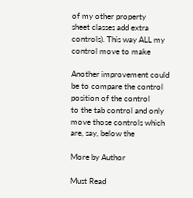of my other property
sheet classes add extra controls). This way ALL my control move to make

Another improvement could be to compare the control position of the control
to the tab control and only move those controls which are, say, below the

More by Author

Must Read